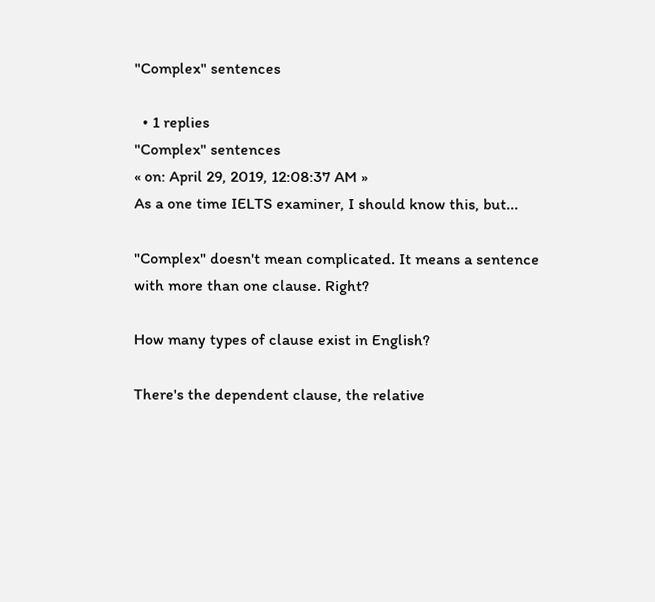"Complex" sentences

  • 1 replies
"Complex" sentences
« on: April 29, 2019, 12:08:37 AM »
As a one time IELTS examiner, I should know this, but...

"Complex" doesn't mean complicated. It means a sentence with more than one clause. Right?

How many types of clause exist in English?

There's the dependent clause, the relative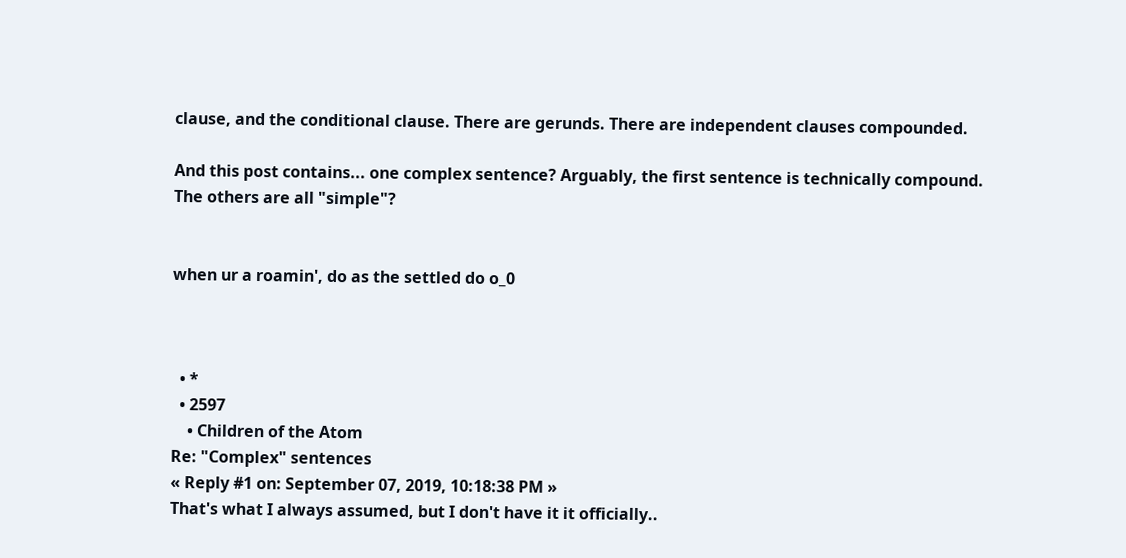clause, and the conditional clause. There are gerunds. There are independent clauses compounded.

And this post contains... one complex sentence? Arguably, the first sentence is technically compound. The others are all "simple"?


when ur a roamin', do as the settled do o_0



  • *
  • 2597
    • Children of the Atom
Re: "Complex" sentences
« Reply #1 on: September 07, 2019, 10:18:38 PM »
That's what I always assumed, but I don't have it it officially..